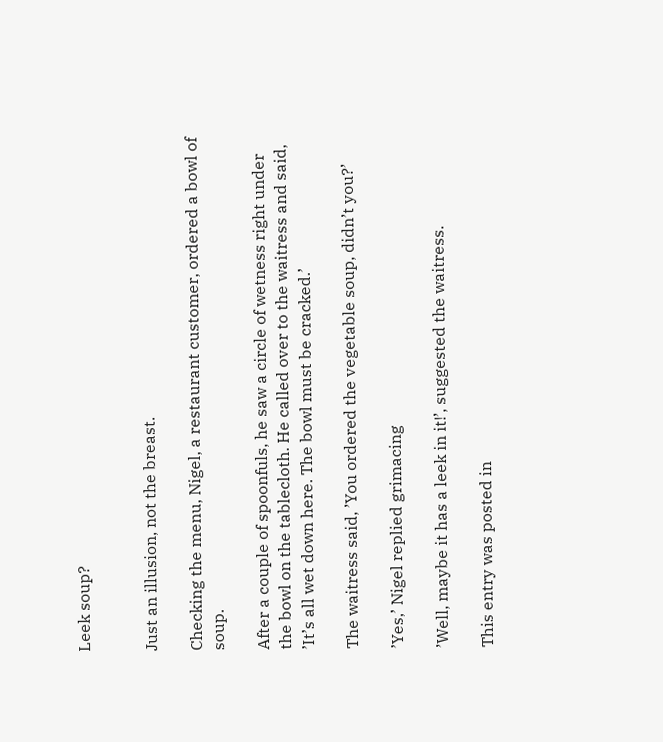Leek soup?


Just an illusion, not the breast.

Checking the menu, Nigel, a restaurant customer, ordered a bowl of soup.

After a couple of spoonfuls, he saw a circle of wetness right under the bowl on the tablecloth. He called over to the waitress and said, ’It’s all wet down here. The bowl must be cracked.’

The waitress said, ’You ordered the vegetable soup, didn’t you?’

’Yes,’ Nigel replied grimacing

’Well, maybe it has a leek in it!’, suggested the waitress.

This entry was posted in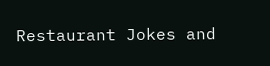Restaurant Jokes and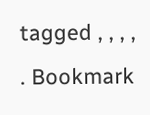tagged , , , , . Bookmark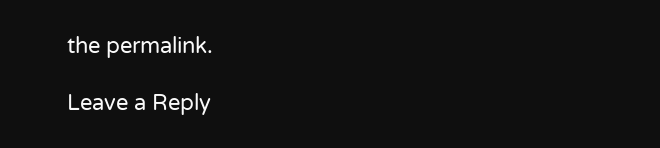the permalink.

Leave a Reply